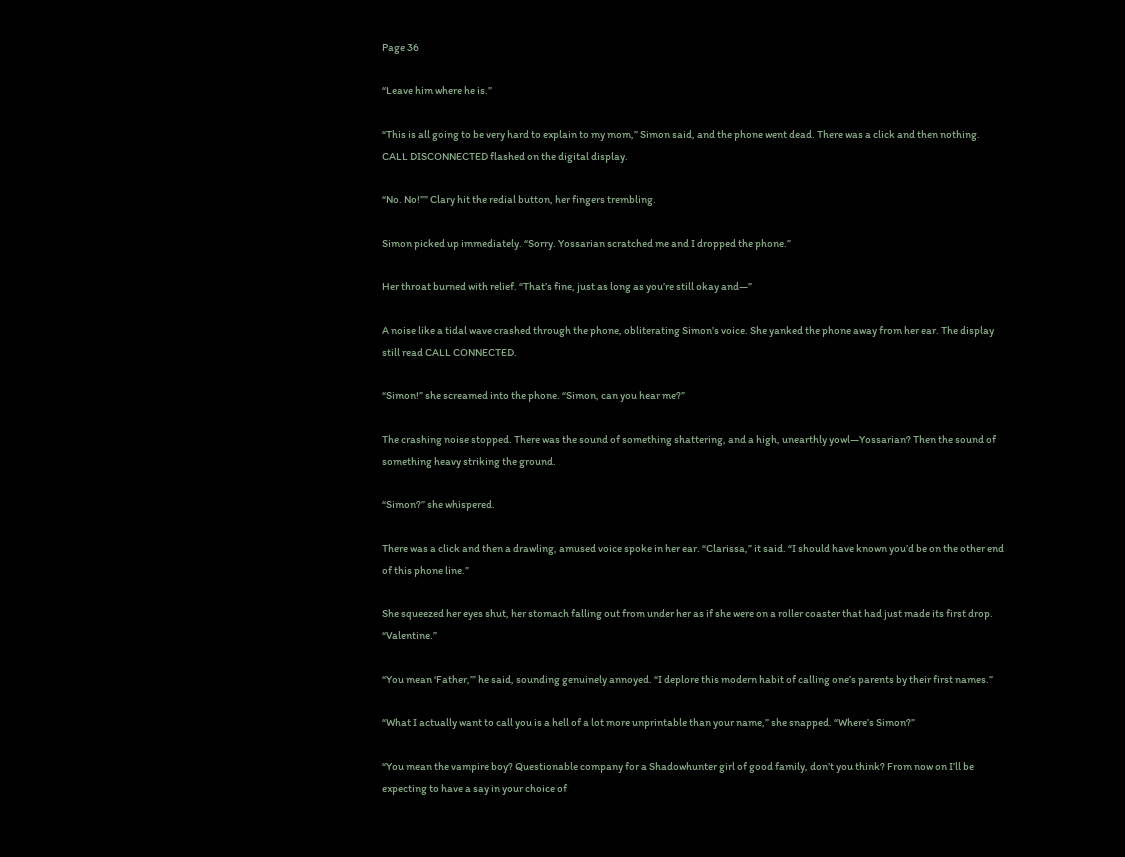Page 36

“Leave him where he is.”

“This is all going to be very hard to explain to my mom,” Simon said, and the phone went dead. There was a click and then nothing. CALL DISCONNECTED flashed on the digital display.

“No. No!”” Clary hit the redial button, her fingers trembling.

Simon picked up immediately. “Sorry. Yossarian scratched me and I dropped the phone.”

Her throat burned with relief. “That’s fine, just as long as you’re still okay and—”

A noise like a tidal wave crashed through the phone, obliterating Simon’s voice. She yanked the phone away from her ear. The display still read CALL CONNECTED.

“Simon!” she screamed into the phone. “Simon, can you hear me?”

The crashing noise stopped. There was the sound of something shattering, and a high, unearthly yowl—Yossarian? Then the sound of something heavy striking the ground.

“Simon?” she whispered.

There was a click and then a drawling, amused voice spoke in her ear. “Clarissa,” it said. “I should have known you’d be on the other end of this phone line.”

She squeezed her eyes shut, her stomach falling out from under her as if she were on a roller coaster that had just made its first drop. “Valentine.”

“You mean ‘Father,’” he said, sounding genuinely annoyed. “I deplore this modern habit of calling one’s parents by their first names.”

“What I actually want to call you is a hell of a lot more unprintable than your name,” she snapped. “Where’s Simon?”

“You mean the vampire boy? Questionable company for a Shadowhunter girl of good family, don’t you think? From now on I’ll be expecting to have a say in your choice of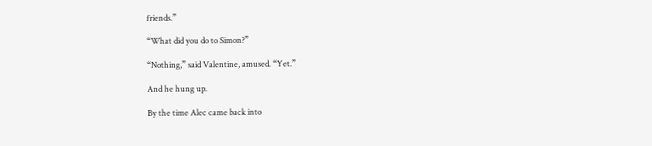friends.”

“What did you do to Simon?”

“Nothing,” said Valentine, amused. “Yet.”

And he hung up.

By the time Alec came back into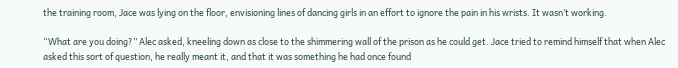the training room, Jace was lying on the floor, envisioning lines of dancing girls in an effort to ignore the pain in his wrists. It wasn’t working.

“What are you doing?” Alec asked, kneeling down as close to the shimmering wall of the prison as he could get. Jace tried to remind himself that when Alec asked this sort of question, he really meant it, and that it was something he had once found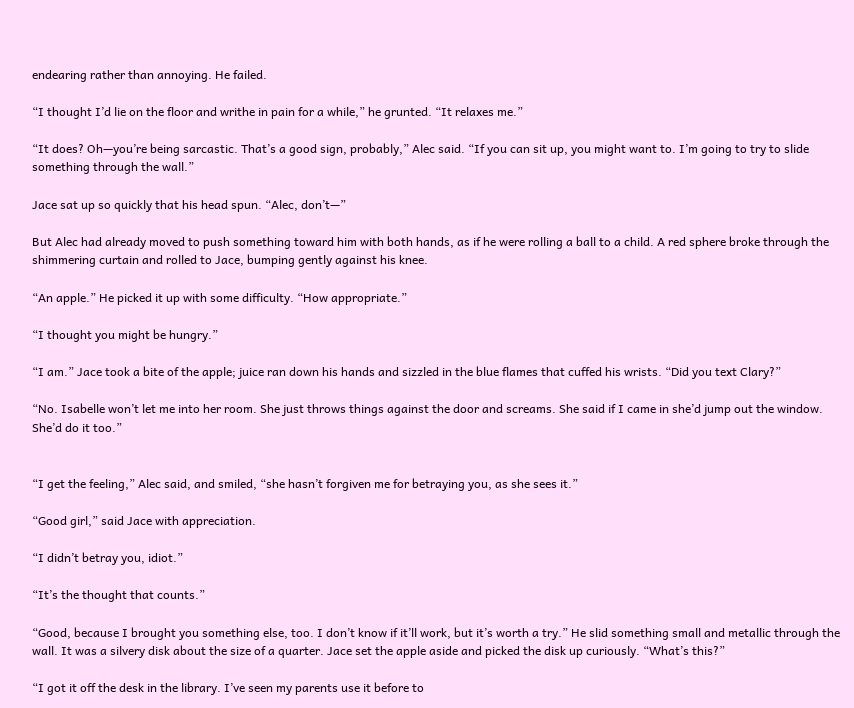endearing rather than annoying. He failed.

“I thought I’d lie on the floor and writhe in pain for a while,” he grunted. “It relaxes me.”

“It does? Oh—you’re being sarcastic. That’s a good sign, probably,” Alec said. “If you can sit up, you might want to. I’m going to try to slide something through the wall.”

Jace sat up so quickly that his head spun. “Alec, don’t—”

But Alec had already moved to push something toward him with both hands, as if he were rolling a ball to a child. A red sphere broke through the shimmering curtain and rolled to Jace, bumping gently against his knee.

“An apple.” He picked it up with some difficulty. “How appropriate.”

“I thought you might be hungry.”

“I am.” Jace took a bite of the apple; juice ran down his hands and sizzled in the blue flames that cuffed his wrists. “Did you text Clary?”

“No. Isabelle won’t let me into her room. She just throws things against the door and screams. She said if I came in she’d jump out the window. She’d do it too.”


“I get the feeling,” Alec said, and smiled, “she hasn’t forgiven me for betraying you, as she sees it.”

“Good girl,” said Jace with appreciation.

“I didn’t betray you, idiot.”

“It’s the thought that counts.”

“Good, because I brought you something else, too. I don’t know if it’ll work, but it’s worth a try.” He slid something small and metallic through the wall. It was a silvery disk about the size of a quarter. Jace set the apple aside and picked the disk up curiously. “What’s this?”

“I got it off the desk in the library. I’ve seen my parents use it before to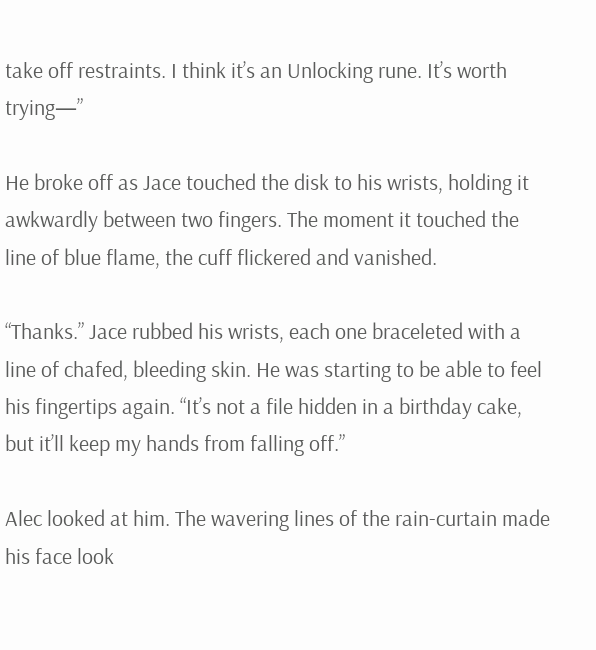take off restraints. I think it’s an Unlocking rune. It’s worth trying—”

He broke off as Jace touched the disk to his wrists, holding it awkwardly between two fingers. The moment it touched the line of blue flame, the cuff flickered and vanished.

“Thanks.” Jace rubbed his wrists, each one braceleted with a line of chafed, bleeding skin. He was starting to be able to feel his fingertips again. “It’s not a file hidden in a birthday cake, but it’ll keep my hands from falling off.”

Alec looked at him. The wavering lines of the rain-curtain made his face look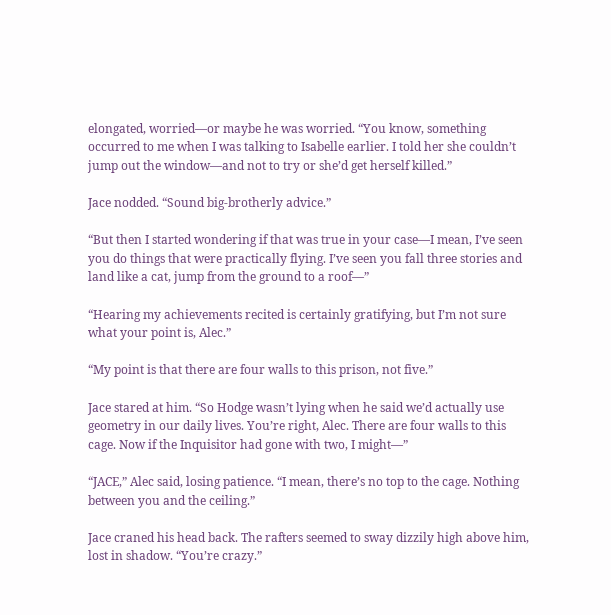elongated, worried—or maybe he was worried. “You know, something occurred to me when I was talking to Isabelle earlier. I told her she couldn’t jump out the window—and not to try or she’d get herself killed.”

Jace nodded. “Sound big-brotherly advice.”

“But then I started wondering if that was true in your case—I mean, I’ve seen you do things that were practically flying. I’ve seen you fall three stories and land like a cat, jump from the ground to a roof—”

“Hearing my achievements recited is certainly gratifying, but I’m not sure what your point is, Alec.”

“My point is that there are four walls to this prison, not five.”

Jace stared at him. “So Hodge wasn’t lying when he said we’d actually use geometry in our daily lives. You’re right, Alec. There are four walls to this cage. Now if the Inquisitor had gone with two, I might—”

“JACE,” Alec said, losing patience. “I mean, there’s no top to the cage. Nothing between you and the ceiling.”

Jace craned his head back. The rafters seemed to sway dizzily high above him, lost in shadow. “You’re crazy.”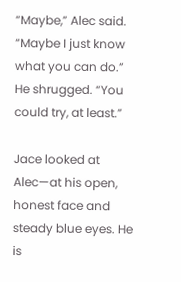“Maybe,” Alec said. “Maybe I just know what you can do.” He shrugged. “You could try, at least.”

Jace looked at Alec—at his open, honest face and steady blue eyes. He is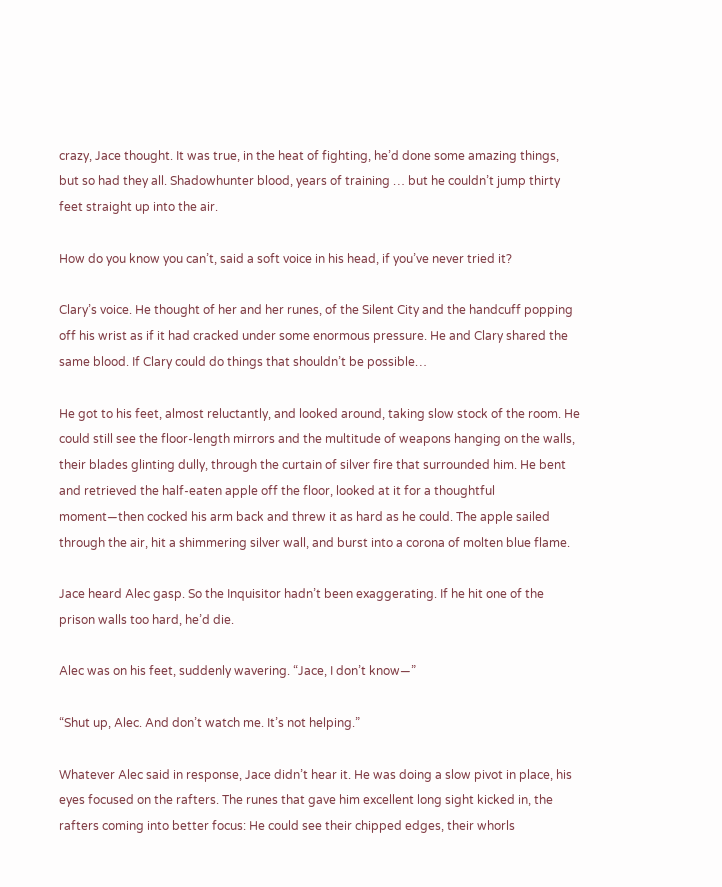crazy, Jace thought. It was true, in the heat of fighting, he’d done some amazing things, but so had they all. Shadowhunter blood, years of training … but he couldn’t jump thirty feet straight up into the air.

How do you know you can’t, said a soft voice in his head, if you’ve never tried it?

Clary’s voice. He thought of her and her runes, of the Silent City and the handcuff popping off his wrist as if it had cracked under some enormous pressure. He and Clary shared the same blood. If Clary could do things that shouldn’t be possible…

He got to his feet, almost reluctantly, and looked around, taking slow stock of the room. He could still see the floor-length mirrors and the multitude of weapons hanging on the walls, their blades glinting dully, through the curtain of silver fire that surrounded him. He bent and retrieved the half-eaten apple off the floor, looked at it for a thoughtful moment—then cocked his arm back and threw it as hard as he could. The apple sailed through the air, hit a shimmering silver wall, and burst into a corona of molten blue flame.

Jace heard Alec gasp. So the Inquisitor hadn’t been exaggerating. If he hit one of the prison walls too hard, he’d die.

Alec was on his feet, suddenly wavering. “Jace, I don’t know—”

“Shut up, Alec. And don’t watch me. It’s not helping.”

Whatever Alec said in response, Jace didn’t hear it. He was doing a slow pivot in place, his eyes focused on the rafters. The runes that gave him excellent long sight kicked in, the rafters coming into better focus: He could see their chipped edges, their whorls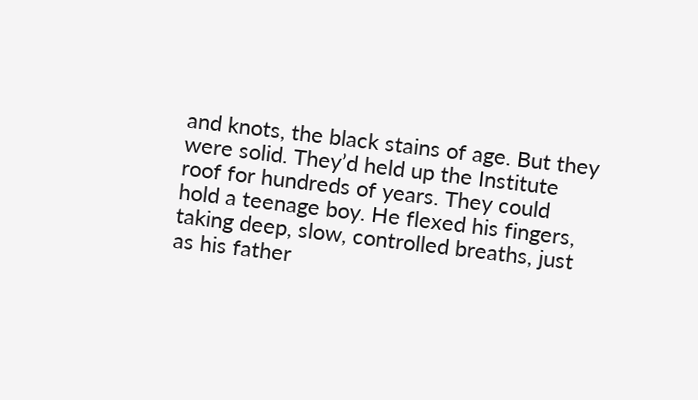and knots, the black stains of age. But they were solid. They’d held up the Institute roof for hundreds of years. They could hold a teenage boy. He flexed his fingers, taking deep, slow, controlled breaths, just as his father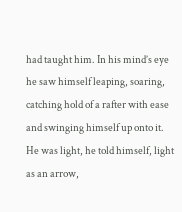had taught him. In his mind’s eye he saw himself leaping, soaring, catching hold of a rafter with ease and swinging himself up onto it. He was light, he told himself, light as an arrow,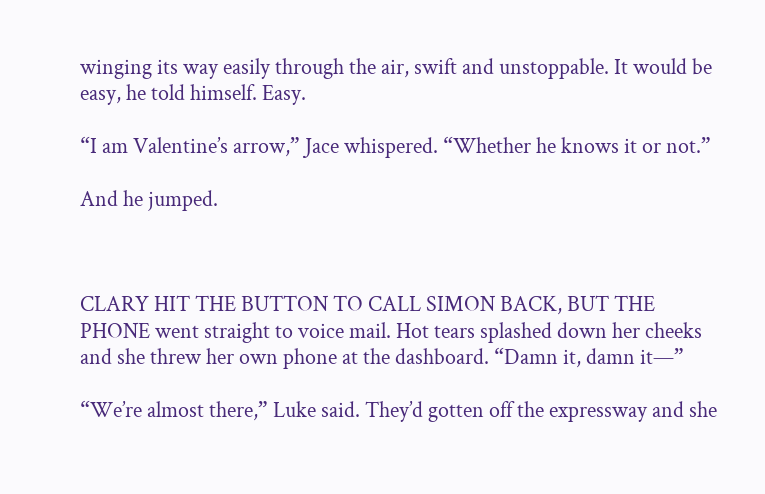winging its way easily through the air, swift and unstoppable. It would be easy, he told himself. Easy.

“I am Valentine’s arrow,” Jace whispered. “Whether he knows it or not.”

And he jumped.



CLARY HIT THE BUTTON TO CALL SIMON BACK, BUT THE PHONE went straight to voice mail. Hot tears splashed down her cheeks and she threw her own phone at the dashboard. “Damn it, damn it—”

“We’re almost there,” Luke said. They’d gotten off the expressway and she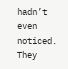hadn’t even noticed. They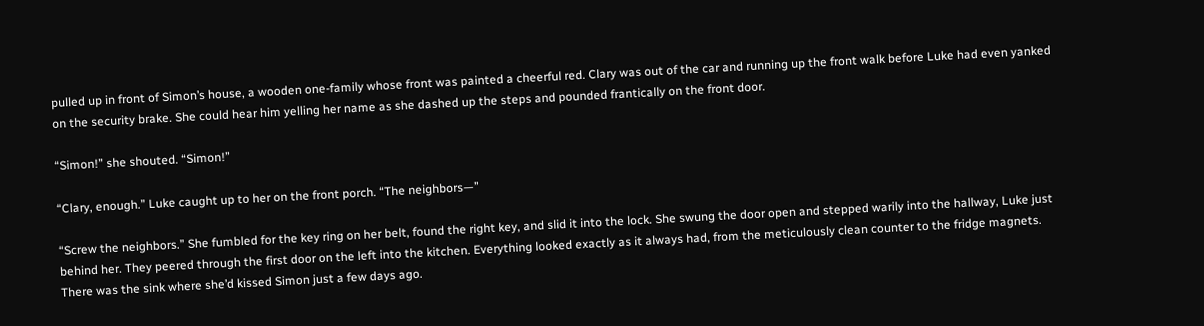pulled up in front of Simon’s house, a wooden one-family whose front was painted a cheerful red. Clary was out of the car and running up the front walk before Luke had even yanked on the security brake. She could hear him yelling her name as she dashed up the steps and pounded frantically on the front door.

“Simon!” she shouted. “Simon!”

“Clary, enough.” Luke caught up to her on the front porch. “The neighbors—”

“Screw the neighbors.” She fumbled for the key ring on her belt, found the right key, and slid it into the lock. She swung the door open and stepped warily into the hallway, Luke just behind her. They peered through the first door on the left into the kitchen. Everything looked exactly as it always had, from the meticulously clean counter to the fridge magnets. There was the sink where she’d kissed Simon just a few days ago.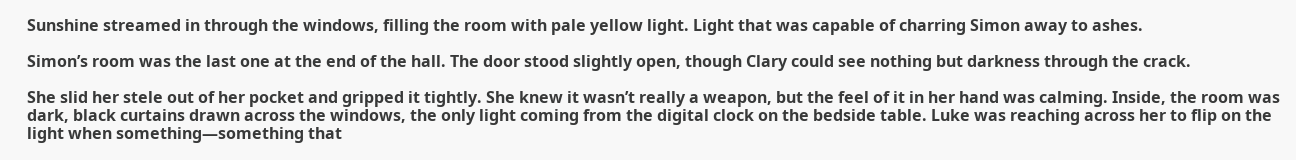Sunshine streamed in through the windows, filling the room with pale yellow light. Light that was capable of charring Simon away to ashes.

Simon’s room was the last one at the end of the hall. The door stood slightly open, though Clary could see nothing but darkness through the crack.

She slid her stele out of her pocket and gripped it tightly. She knew it wasn’t really a weapon, but the feel of it in her hand was calming. Inside, the room was dark, black curtains drawn across the windows, the only light coming from the digital clock on the bedside table. Luke was reaching across her to flip on the light when something—something that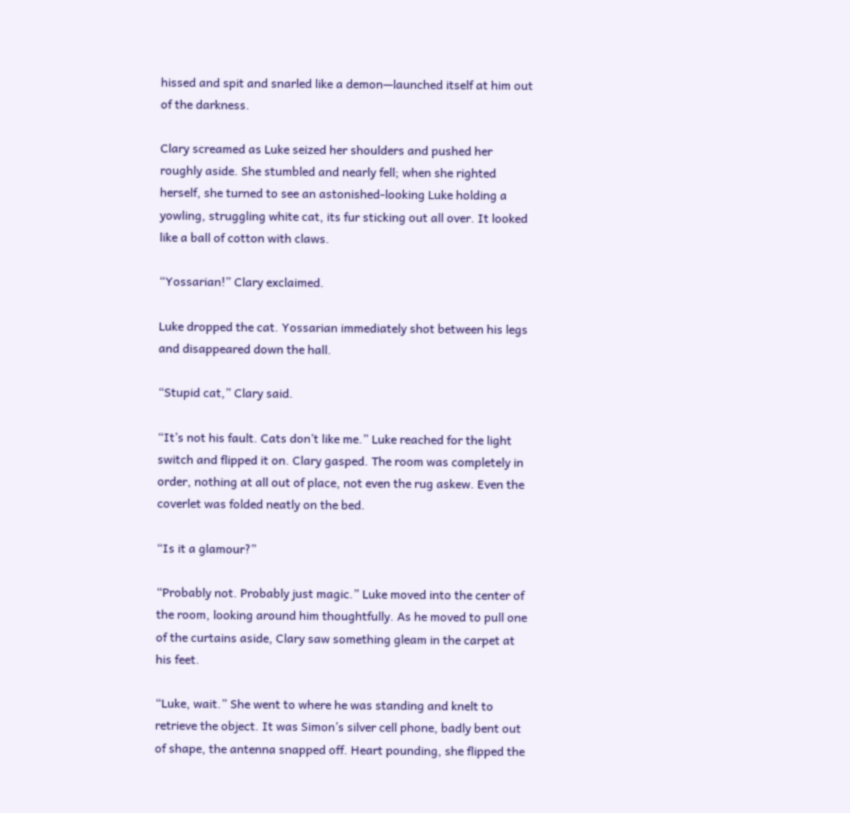hissed and spit and snarled like a demon—launched itself at him out of the darkness.

Clary screamed as Luke seized her shoulders and pushed her roughly aside. She stumbled and nearly fell; when she righted herself, she turned to see an astonished-looking Luke holding a yowling, struggling white cat, its fur sticking out all over. It looked like a ball of cotton with claws.

“Yossarian!” Clary exclaimed.

Luke dropped the cat. Yossarian immediately shot between his legs and disappeared down the hall.

“Stupid cat,” Clary said.

“It’s not his fault. Cats don’t like me.” Luke reached for the light switch and flipped it on. Clary gasped. The room was completely in order, nothing at all out of place, not even the rug askew. Even the coverlet was folded neatly on the bed.

“Is it a glamour?”

“Probably not. Probably just magic.” Luke moved into the center of the room, looking around him thoughtfully. As he moved to pull one of the curtains aside, Clary saw something gleam in the carpet at his feet.

“Luke, wait.” She went to where he was standing and knelt to retrieve the object. It was Simon’s silver cell phone, badly bent out of shape, the antenna snapped off. Heart pounding, she flipped the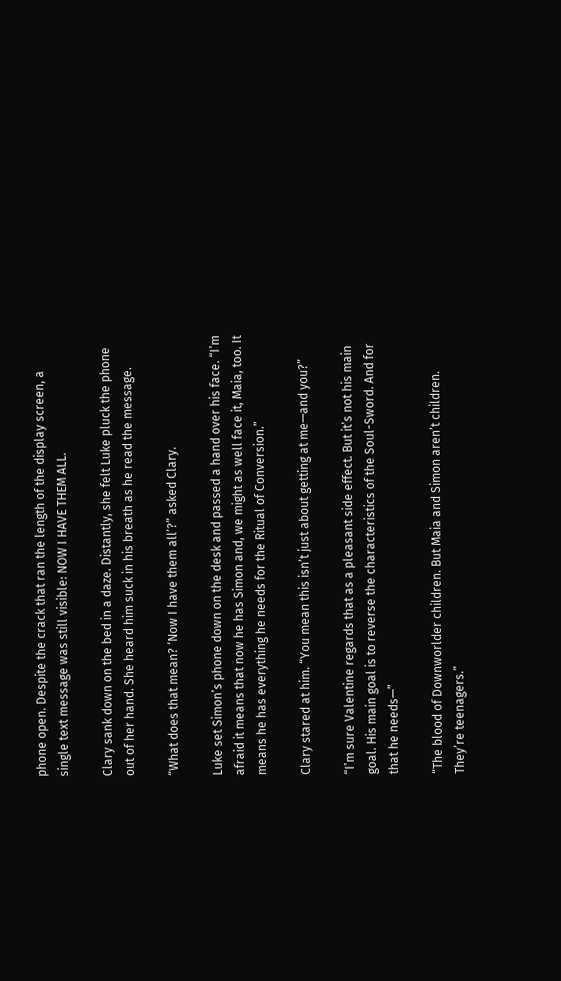phone open. Despite the crack that ran the length of the display screen, a single text message was still visible: NOW I HAVE THEM ALL.

Clary sank down on the bed in a daze. Distantly, she felt Luke pluck the phone out of her hand. She heard him suck in his breath as he read the message.

“What does that mean? ‘Now I have them all’?” asked Clary.

Luke set Simon’s phone down on the desk and passed a hand over his face. “I’m afraid it means that now he has Simon and, we might as well face it, Maia, too. It means he has everything he needs for the Ritual of Conversion.”

Clary stared at him. “You mean this isn’t just about getting at me—and you?”

“I’m sure Valentine regards that as a pleasant side effect. But it’s not his main goal. His main goal is to reverse the characteristics of the Soul-Sword. And for that he needs—”

“The blood of Downworlder children. But Maia and Simon aren’t children. They’re teenagers.”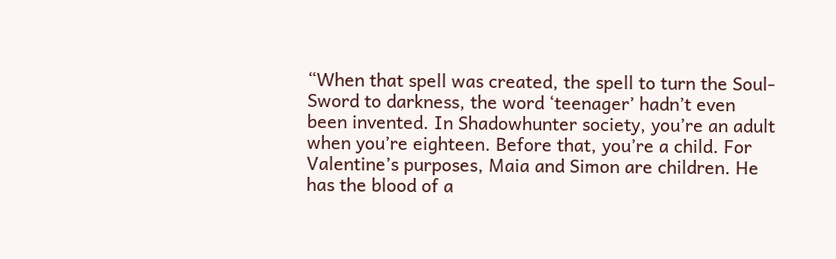“When that spell was created, the spell to turn the Soul-Sword to darkness, the word ‘teenager’ hadn’t even been invented. In Shadowhunter society, you’re an adult when you’re eighteen. Before that, you’re a child. For Valentine’s purposes, Maia and Simon are children. He has the blood of a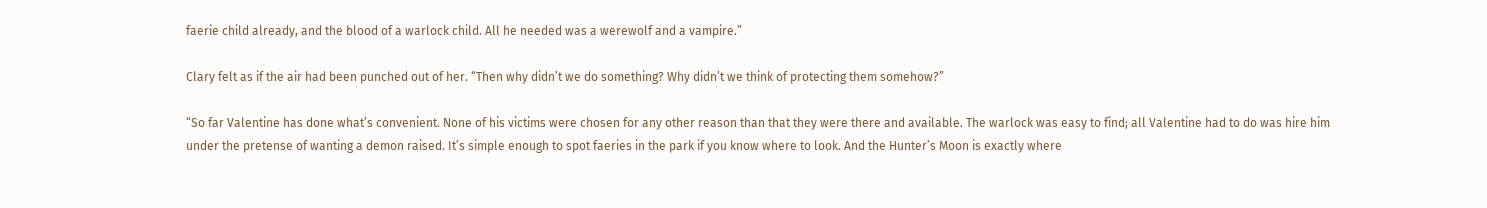faerie child already, and the blood of a warlock child. All he needed was a werewolf and a vampire.”

Clary felt as if the air had been punched out of her. “Then why didn’t we do something? Why didn’t we think of protecting them somehow?”

“So far Valentine has done what’s convenient. None of his victims were chosen for any other reason than that they were there and available. The warlock was easy to find; all Valentine had to do was hire him under the pretense of wanting a demon raised. It’s simple enough to spot faeries in the park if you know where to look. And the Hunter’s Moon is exactly where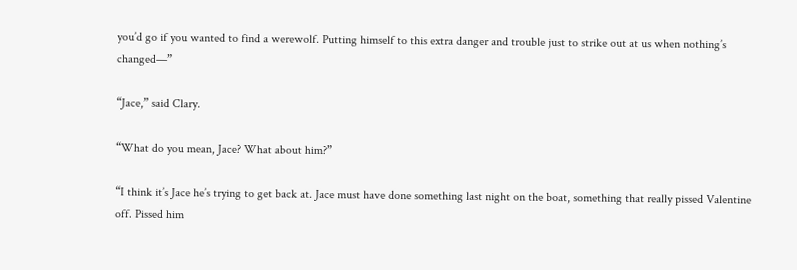you’d go if you wanted to find a werewolf. Putting himself to this extra danger and trouble just to strike out at us when nothing’s changed—”

“Jace,” said Clary.

“What do you mean, Jace? What about him?”

“I think it’s Jace he’s trying to get back at. Jace must have done something last night on the boat, something that really pissed Valentine off. Pissed him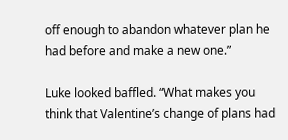off enough to abandon whatever plan he had before and make a new one.”

Luke looked baffled. “What makes you think that Valentine’s change of plans had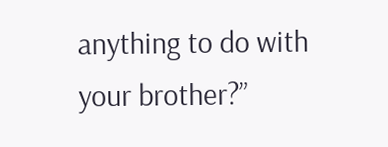anything to do with your brother?”